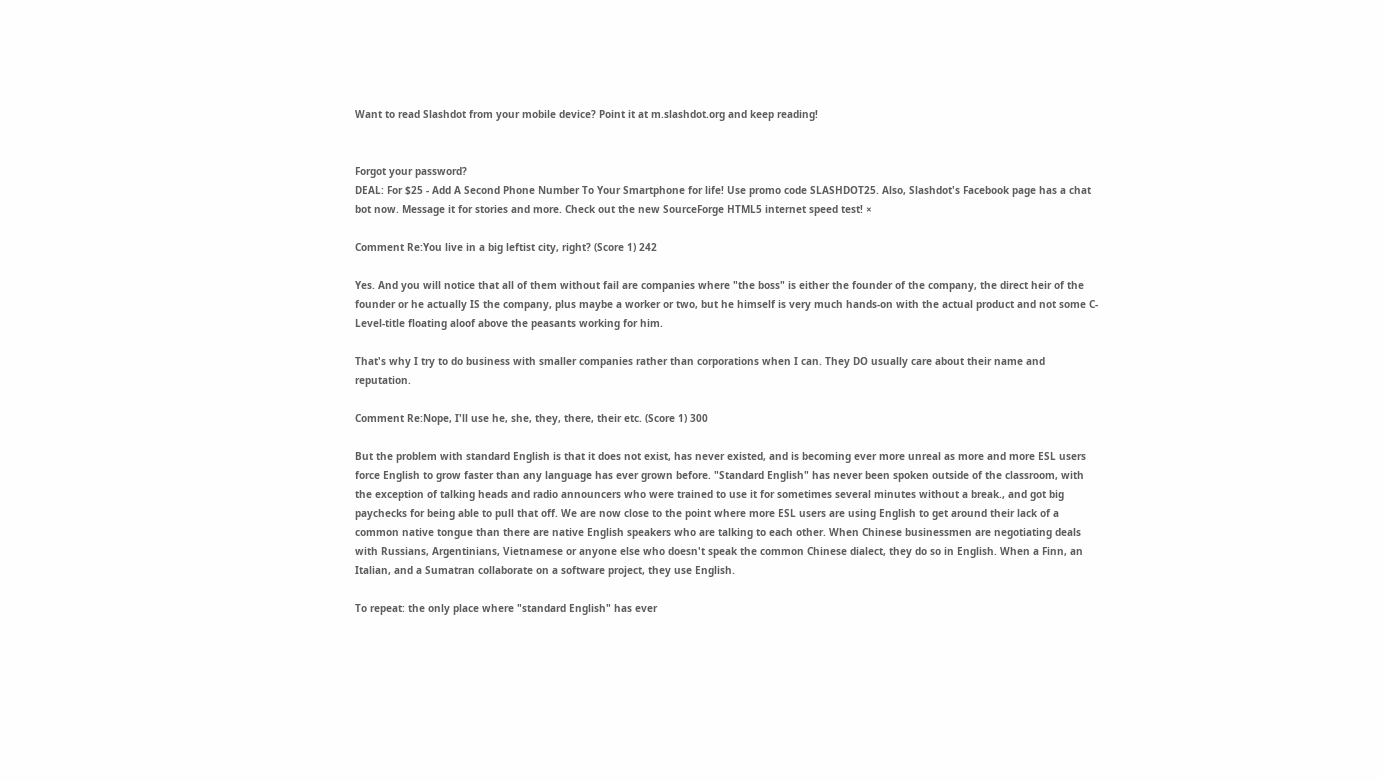Want to read Slashdot from your mobile device? Point it at m.slashdot.org and keep reading!


Forgot your password?
DEAL: For $25 - Add A Second Phone Number To Your Smartphone for life! Use promo code SLASHDOT25. Also, Slashdot's Facebook page has a chat bot now. Message it for stories and more. Check out the new SourceForge HTML5 internet speed test! ×

Comment Re:You live in a big leftist city, right? (Score 1) 242

Yes. And you will notice that all of them without fail are companies where "the boss" is either the founder of the company, the direct heir of the founder or he actually IS the company, plus maybe a worker or two, but he himself is very much hands-on with the actual product and not some C-Level-title floating aloof above the peasants working for him.

That's why I try to do business with smaller companies rather than corporations when I can. They DO usually care about their name and reputation.

Comment Re:Nope, I'll use he, she, they, there, their etc. (Score 1) 300

But the problem with standard English is that it does not exist, has never existed, and is becoming ever more unreal as more and more ESL users force English to grow faster than any language has ever grown before. "Standard English" has never been spoken outside of the classroom, with the exception of talking heads and radio announcers who were trained to use it for sometimes several minutes without a break., and got big paychecks for being able to pull that off. We are now close to the point where more ESL users are using English to get around their lack of a common native tongue than there are native English speakers who are talking to each other. When Chinese businessmen are negotiating deals with Russians, Argentinians, Vietnamese or anyone else who doesn't speak the common Chinese dialect, they do so in English. When a Finn, an Italian, and a Sumatran collaborate on a software project, they use English.

To repeat: the only place where "standard English" has ever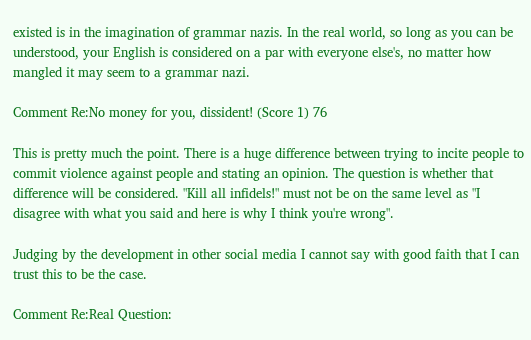existed is in the imagination of grammar nazis. In the real world, so long as you can be understood, your English is considered on a par with everyone else's, no matter how mangled it may seem to a grammar nazi.

Comment Re:No money for you, dissident! (Score 1) 76

This is pretty much the point. There is a huge difference between trying to incite people to commit violence against people and stating an opinion. The question is whether that difference will be considered. "Kill all infidels!" must not be on the same level as "I disagree with what you said and here is why I think you're wrong".

Judging by the development in other social media I cannot say with good faith that I can trust this to be the case.

Comment Re:Real Question: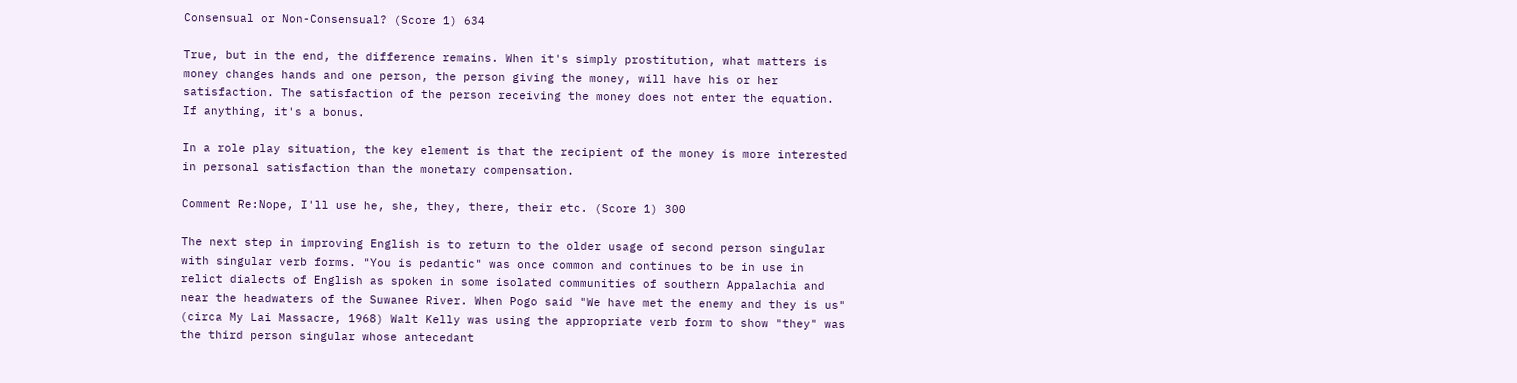Consensual or Non-Consensual? (Score 1) 634

True, but in the end, the difference remains. When it's simply prostitution, what matters is money changes hands and one person, the person giving the money, will have his or her satisfaction. The satisfaction of the person receiving the money does not enter the equation. If anything, it's a bonus.

In a role play situation, the key element is that the recipient of the money is more interested in personal satisfaction than the monetary compensation.

Comment Re:Nope, I'll use he, she, they, there, their etc. (Score 1) 300

The next step in improving English is to return to the older usage of second person singular with singular verb forms. "You is pedantic" was once common and continues to be in use in relict dialects of English as spoken in some isolated communities of southern Appalachia and near the headwaters of the Suwanee River. When Pogo said "We have met the enemy and they is us" (circa My Lai Massacre, 1968) Walt Kelly was using the appropriate verb form to show "they" was the third person singular whose antecedant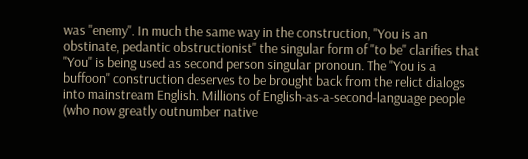was "enemy". In much the same way in the construction, "You is an obstinate, pedantic obstructionist" the singular form of "to be" clarifies that "You" is being used as second person singular pronoun. The "You is a buffoon" construction deserves to be brought back from the relict dialogs into mainstream English. Millions of English-as-a-second-language people (who now greatly outnumber native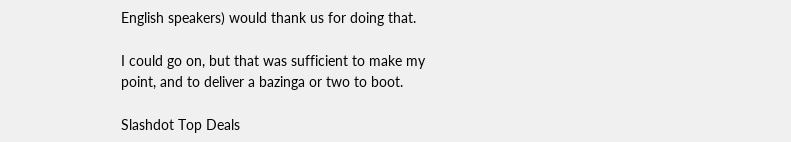English speakers) would thank us for doing that.

I could go on, but that was sufficient to make my point, and to deliver a bazinga or two to boot.

Slashdot Top Deals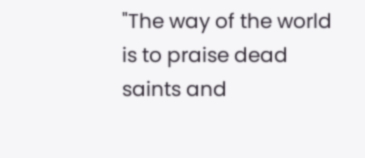"The way of the world is to praise dead saints and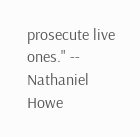prosecute live ones." -- Nathaniel Howe